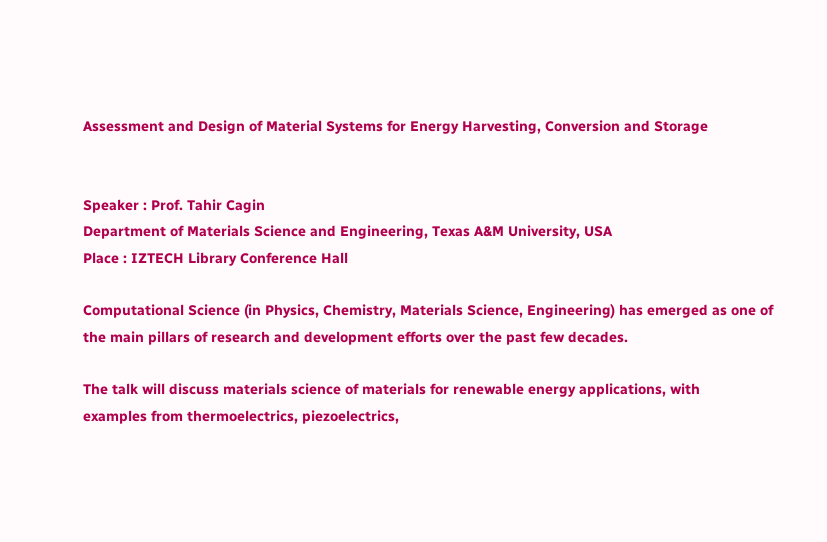Assessment and Design of Material Systems for Energy Harvesting, Conversion and Storage


Speaker : Prof. Tahir Cagin
Department of Materials Science and Engineering, Texas A&M University, USA
Place : IZTECH Library Conference Hall

Computational Science (in Physics, Chemistry, Materials Science, Engineering) has emerged as one of
the main pillars of research and development efforts over the past few decades.

The talk will discuss materials science of materials for renewable energy applications, with
examples from thermoelectrics, piezoelectrics,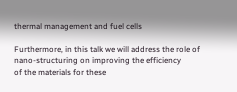thermal management and fuel cells

Furthermore, in this talk we will address the role of nano-structuring on improving the efficiency
of the materials for these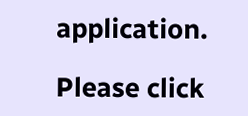application.

Please click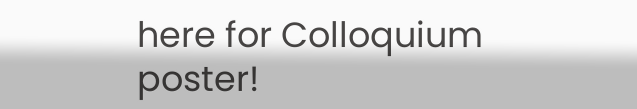here for Colloquium poster!